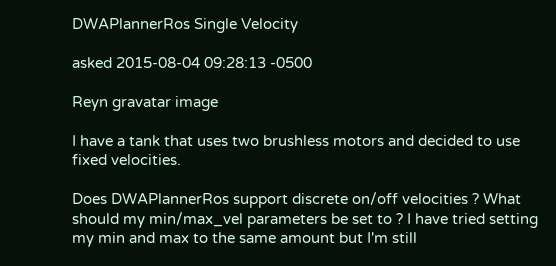DWAPlannerRos Single Velocity

asked 2015-08-04 09:28:13 -0500

Reyn gravatar image

I have a tank that uses two brushless motors and decided to use fixed velocities.

Does DWAPlannerRos support discrete on/off velocities ? What should my min/max_vel parameters be set to ? I have tried setting my min and max to the same amount but I'm still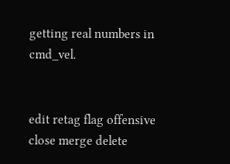getting real numbers in cmd_vel.


edit retag flag offensive close merge delete